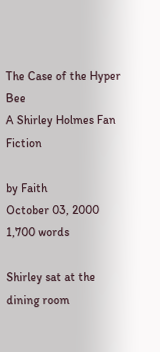The Case of the Hyper Bee
A Shirley Holmes Fan Fiction

by Faith
October 03, 2000         1,700 words

Shirley sat at the dining room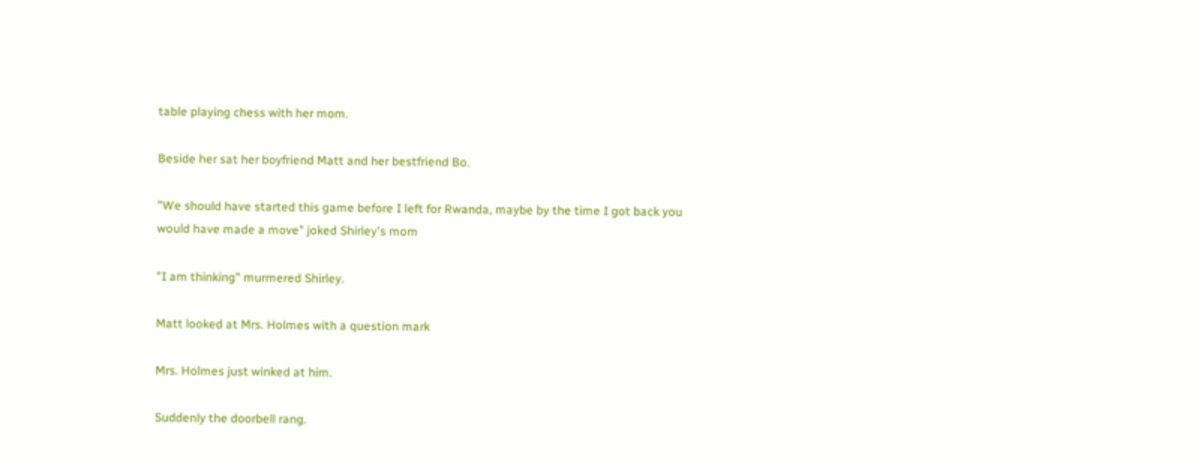table playing chess with her mom.

Beside her sat her boyfriend Matt and her bestfriend Bo.

"We should have started this game before I left for Rwanda, maybe by the time I got back you would have made a move" joked Shirley's mom

"I am thinking" murmered Shirley.

Matt looked at Mrs. Holmes with a question mark

Mrs. Holmes just winked at him.

Suddenly the doorbell rang.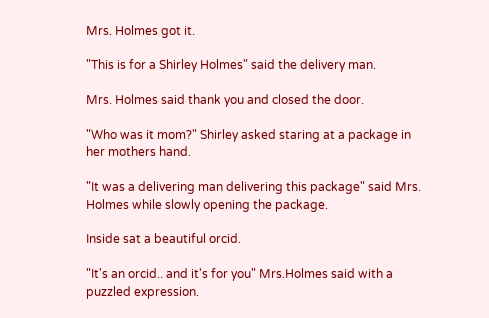Mrs. Holmes got it.

"This is for a Shirley Holmes" said the delivery man.

Mrs. Holmes said thank you and closed the door.

"Who was it mom?" Shirley asked staring at a package in her mothers hand.

"It was a delivering man delivering this package" said Mrs. Holmes while slowly opening the package.

Inside sat a beautiful orcid.

"It's an orcid.. and it's for you" Mrs.Holmes said with a puzzled expression.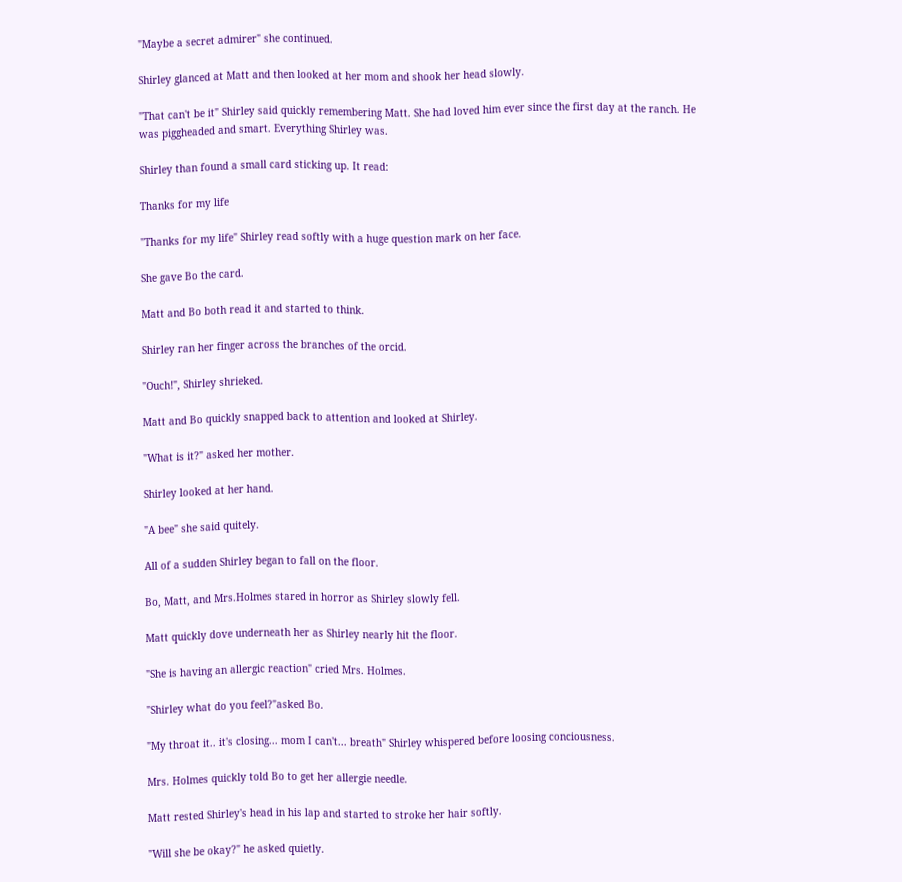"Maybe a secret admirer" she continued.

Shirley glanced at Matt and then looked at her mom and shook her head slowly.

"That can't be it" Shirley said quickly remembering Matt. She had loved him ever since the first day at the ranch. He was piggheaded and smart. Everything Shirley was.

Shirley than found a small card sticking up. It read:

Thanks for my life

"Thanks for my life" Shirley read softly with a huge question mark on her face.

She gave Bo the card.

Matt and Bo both read it and started to think.

Shirley ran her finger across the branches of the orcid.

"Ouch!", Shirley shrieked.

Matt and Bo quickly snapped back to attention and looked at Shirley.

"What is it?" asked her mother.

Shirley looked at her hand.

"A bee" she said quitely.

All of a sudden Shirley began to fall on the floor.

Bo, Matt, and Mrs.Holmes stared in horror as Shirley slowly fell.

Matt quickly dove underneath her as Shirley nearly hit the floor.

"She is having an allergic reaction" cried Mrs. Holmes.

"Shirley what do you feel?"asked Bo.

"My throat it.. it's closing... mom I can't... breath" Shirley whispered before loosing conciousness.

Mrs. Holmes quickly told Bo to get her allergie needle.

Matt rested Shirley's head in his lap and started to stroke her hair softly.

"Will she be okay?" he asked quietly.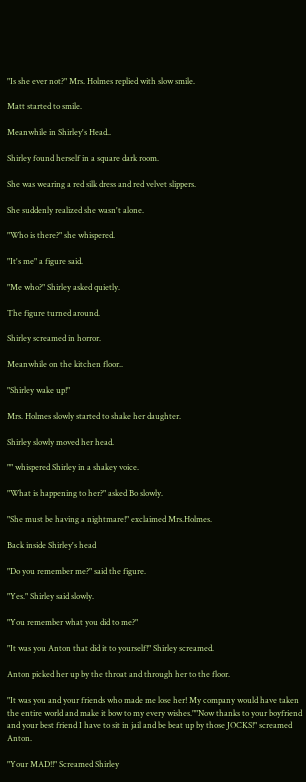"Is she ever not?" Mrs. Holmes replied with slow smile.

Matt started to smile.

Meanwhile in Shirley's Head..

Shirley found herself in a square dark room.

She was wearing a red silk dress and red velvet slippers.

She suddenly realized she wasn't alone.

"Who is there?" she whispered.

"It's me" a figure said.

"Me who?" Shirley asked quietly.

The figure turned around.

Shirley screamed in horror.

Meanwhile on the kitchen floor..

"Shirley wake up!"

Mrs. Holmes slowly started to shake her daughter.

Shirley slowly moved her head.

"" whispered Shirley in a shakey voice.

"What is happening to her?" asked Bo slowly.

"She must be having a nightmare!" exclaimed Mrs.Holmes.

Back inside Shirley's head

"Do you remember me?" said the figure.

"Yes." Shirley said slowly.

"You remember what you did to me?"

"It was you Anton that did it to yourself!" Shirley screamed.

Anton picked her up by the throat and through her to the floor.

"It was you and your friends who made me lose her! My company would have taken the entire world and make it bow to my every wishes.""Now thanks to your boyfriend and your best friend I have to sit in jail and be beat up by those JOCKS!" screamed Anton.

"Your MAD!!" Screamed Shirley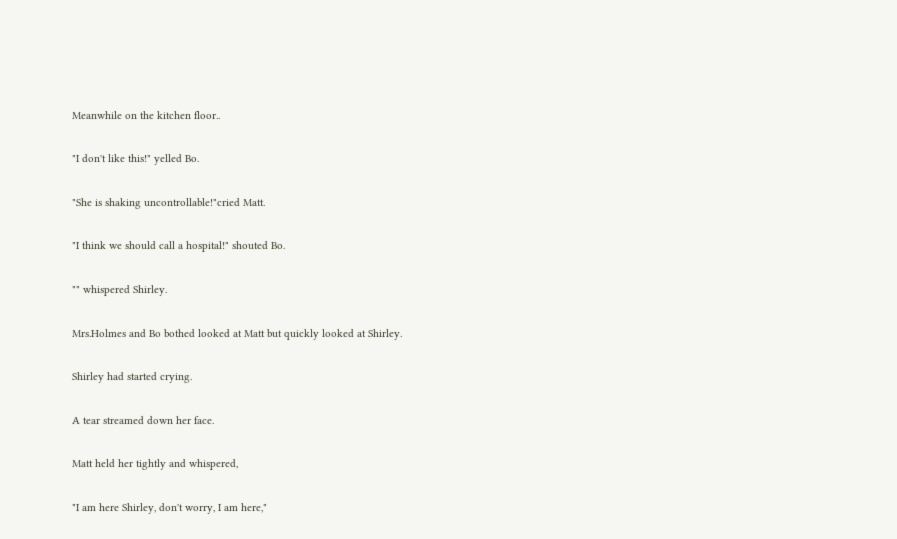Meanwhile on the kitchen floor..

"I don't like this!" yelled Bo.

"She is shaking uncontrollable!"cried Matt.

"I think we should call a hospital!" shouted Bo.

"" whispered Shirley.

Mrs.Holmes and Bo bothed looked at Matt but quickly looked at Shirley.

Shirley had started crying.

A tear streamed down her face.

Matt held her tightly and whispered,

"I am here Shirley, don't worry, I am here,"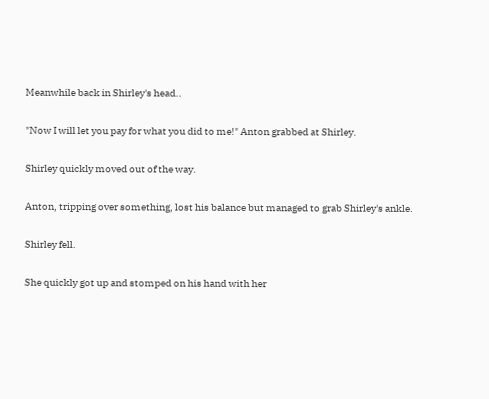Meanwhile back in Shirley's head..

"Now I will let you pay for what you did to me!" Anton grabbed at Shirley.

Shirley quickly moved out of the way.

Anton, tripping over something, lost his balance but managed to grab Shirley's ankle.

Shirley fell.

She quickly got up and stomped on his hand with her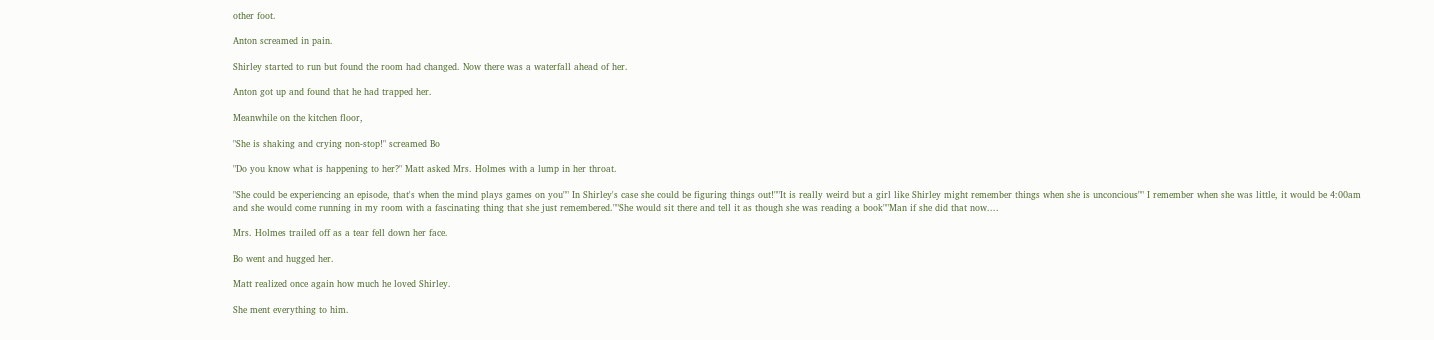other foot.

Anton screamed in pain.

Shirley started to run but found the room had changed. Now there was a waterfall ahead of her.

Anton got up and found that he had trapped her.

Meanwhile on the kitchen floor,

"She is shaking and crying non-stop!" screamed Bo

"Do you know what is happening to her?" Matt asked Mrs. Holmes with a lump in her throat.

"She could be experiencing an episode, that's when the mind plays games on you"" In Shirley's case she could be figuring things out!""It is really weird but a girl like Shirley might remember things when she is unconcious"" I remember when she was little, it would be 4:00am and she would come running in my room with a fascinating thing that she just remembered.""She would sit there and tell it as though she was reading a book""Man if she did that now....

Mrs. Holmes trailed off as a tear fell down her face.

Bo went and hugged her.

Matt realized once again how much he loved Shirley.

She ment everything to him.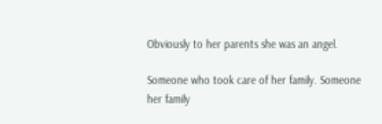Obviously to her parents she was an angel.

Someone who took care of her family. Someone her family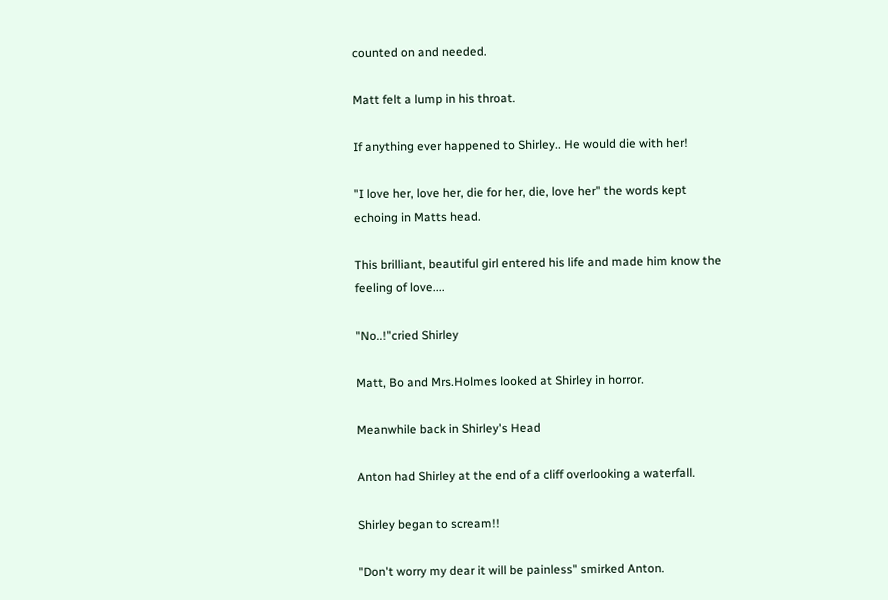counted on and needed.

Matt felt a lump in his throat.

If anything ever happened to Shirley.. He would die with her!

"I love her, love her, die for her, die, love her" the words kept echoing in Matts head.

This brilliant, beautiful girl entered his life and made him know the feeling of love....

"No..!"cried Shirley

Matt, Bo and Mrs.Holmes looked at Shirley in horror.

Meanwhile back in Shirley's Head

Anton had Shirley at the end of a cliff overlooking a waterfall.

Shirley began to scream!!

"Don't worry my dear it will be painless" smirked Anton.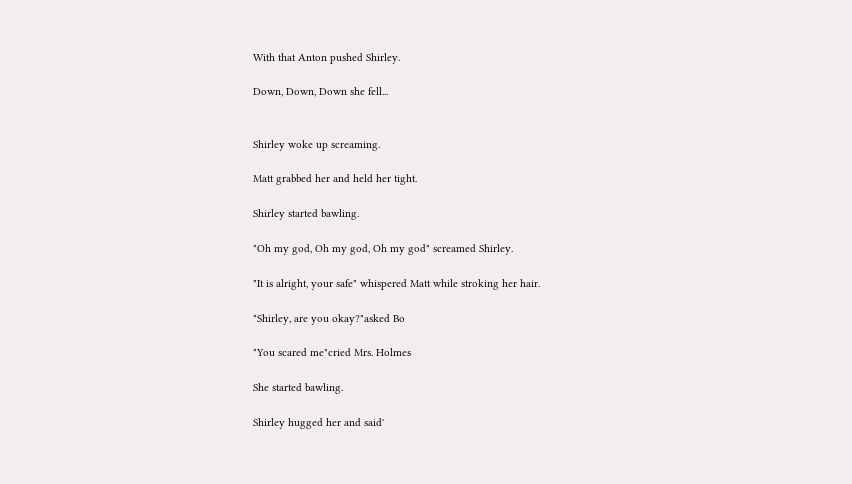With that Anton pushed Shirley.

Down, Down, Down she fell...


Shirley woke up screaming.

Matt grabbed her and held her tight.

Shirley started bawling.

"Oh my god, Oh my god, Oh my god" screamed Shirley.

"It is alright, your safe" whispered Matt while stroking her hair.

"Shirley, are you okay?"asked Bo

"You scared me"cried Mrs. Holmes

She started bawling.

Shirley hugged her and said'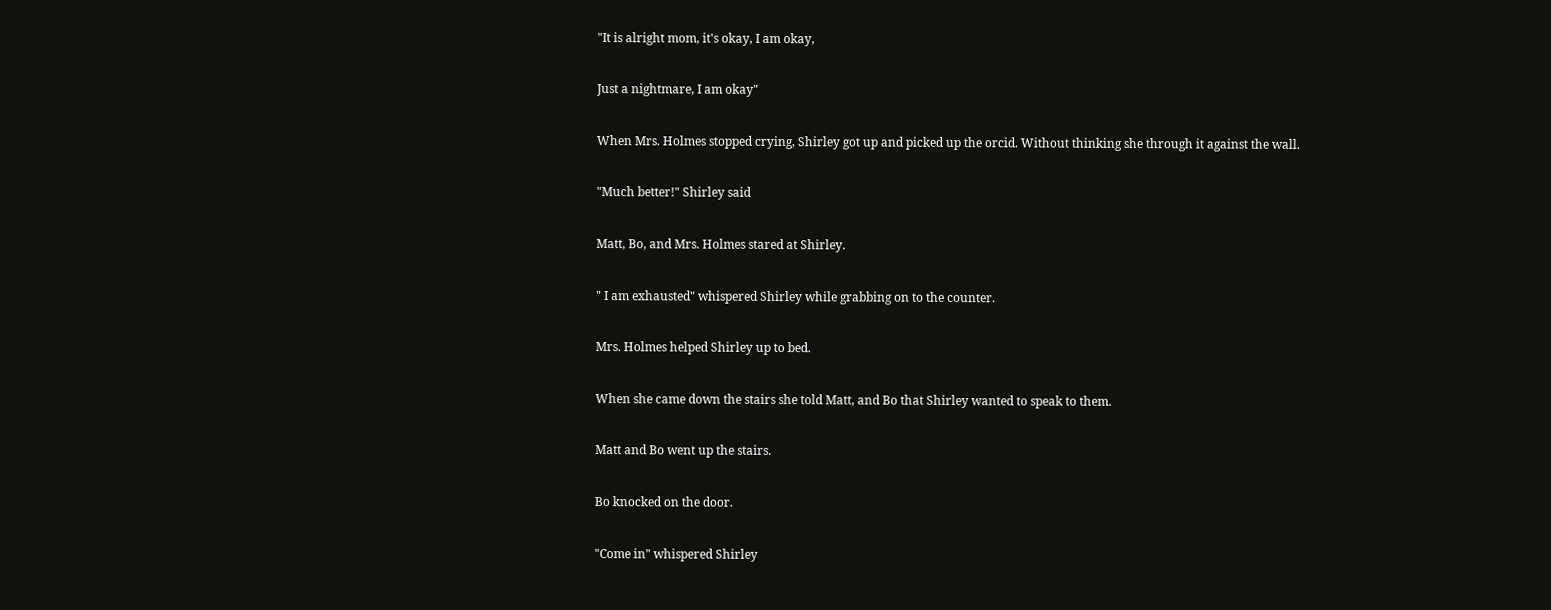"It is alright mom, it's okay, I am okay,

Just a nightmare, I am okay"

When Mrs. Holmes stopped crying, Shirley got up and picked up the orcid. Without thinking she through it against the wall.

"Much better!" Shirley said

Matt, Bo, and Mrs. Holmes stared at Shirley.

" I am exhausted" whispered Shirley while grabbing on to the counter.

Mrs. Holmes helped Shirley up to bed.

When she came down the stairs she told Matt, and Bo that Shirley wanted to speak to them.

Matt and Bo went up the stairs.

Bo knocked on the door.

"Come in" whispered Shirley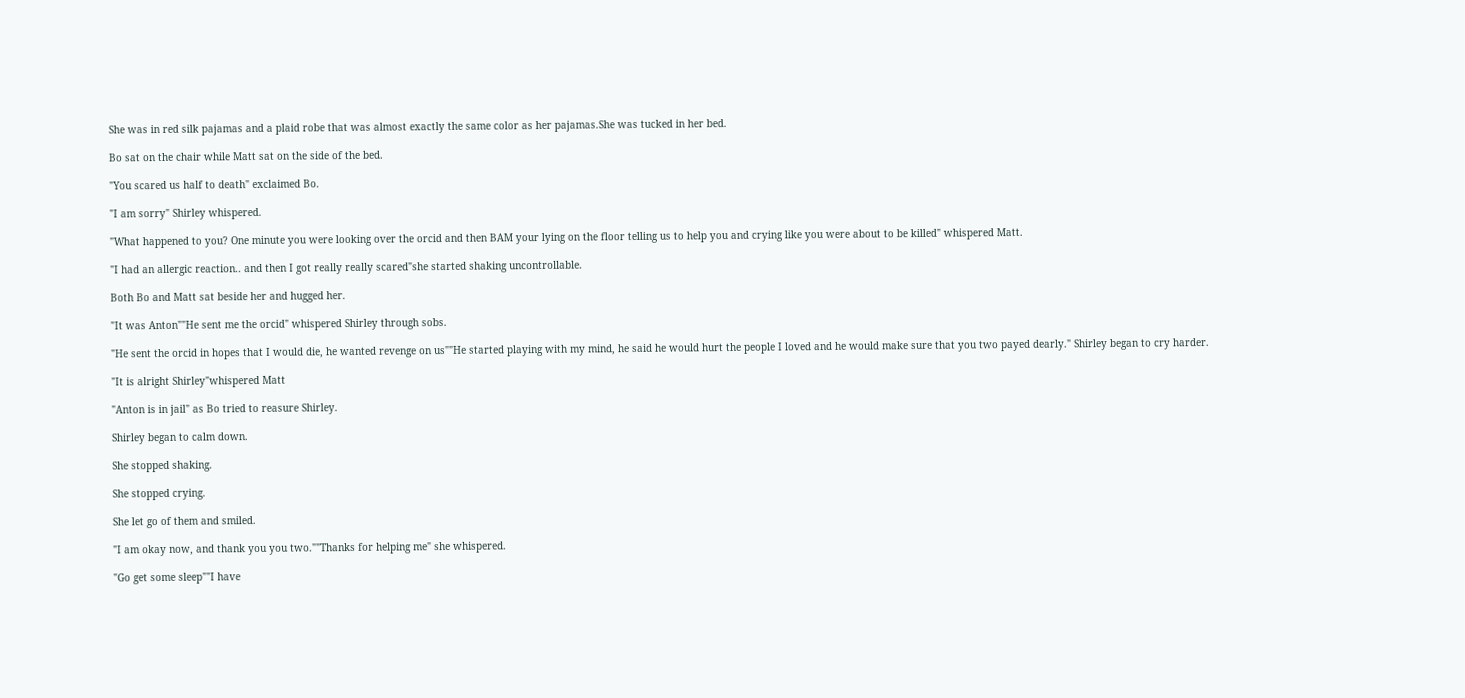She was in red silk pajamas and a plaid robe that was almost exactly the same color as her pajamas.She was tucked in her bed.

Bo sat on the chair while Matt sat on the side of the bed.

"You scared us half to death" exclaimed Bo.

"I am sorry" Shirley whispered.

"What happened to you? One minute you were looking over the orcid and then BAM your lying on the floor telling us to help you and crying like you were about to be killed" whispered Matt.

"I had an allergic reaction.. and then I got really really scared"she started shaking uncontrollable.

Both Bo and Matt sat beside her and hugged her.

"It was Anton""He sent me the orcid" whispered Shirley through sobs.

"He sent the orcid in hopes that I would die, he wanted revenge on us""He started playing with my mind, he said he would hurt the people I loved and he would make sure that you two payed dearly." Shirley began to cry harder.

"It is alright Shirley"whispered Matt

"Anton is in jail" as Bo tried to reasure Shirley.

Shirley began to calm down.

She stopped shaking.

She stopped crying.

She let go of them and smiled.

"I am okay now, and thank you you two.""Thanks for helping me" she whispered.

"Go get some sleep""I have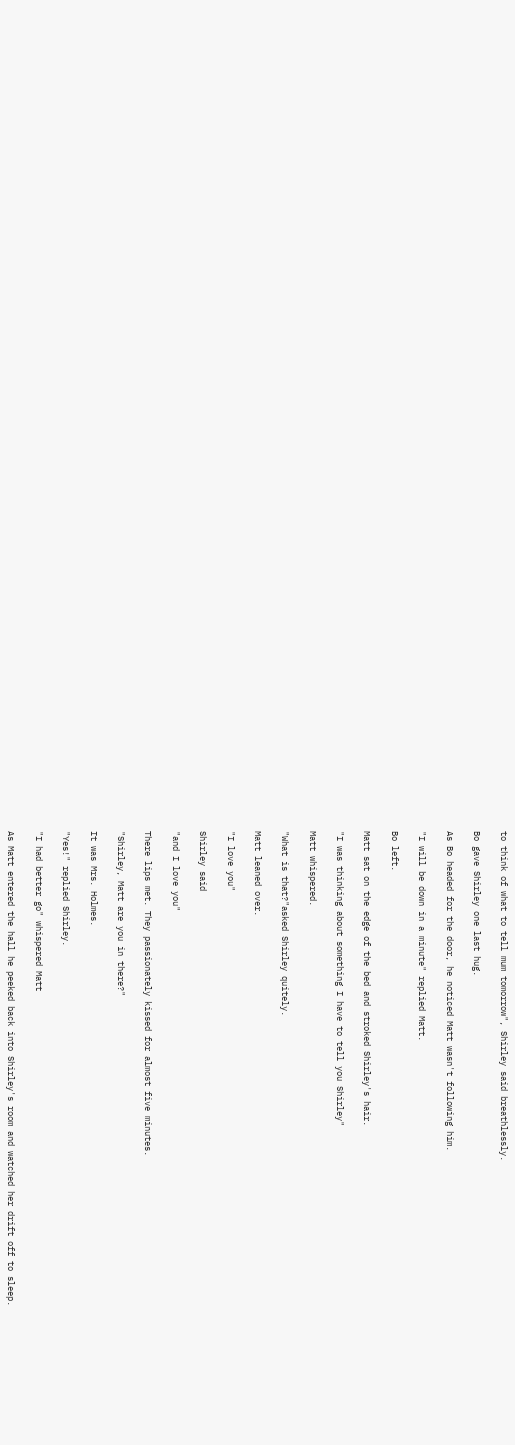to think of what to tell mum tomorrow", Shirley said breathlessly.

Bo gave Shirley one last hug.

As Bo headed for the door, he noticed Matt wasn't following him.

"I will be down in a minute" replied Matt.

Bo left.

Matt sat on the edge of the bed and stroked Shirley's hair.

"I was thinking about something I have to tell you Shirley"

Matt whispered.

"What is that?"asked Shirley quitely.

Matt leaned over.

"I love you"

Shirley said

"and I love you"

There lips met. They passionately kissed for almost five minutes.

"Shirley, Matt are you in there?"

It was Mrs. Holmes.

"Yes!" replied Shirley.

"I had better go" whispered Matt

As Matt entered the hall he peeked back into Shirley's room and watched her drift off to sleep.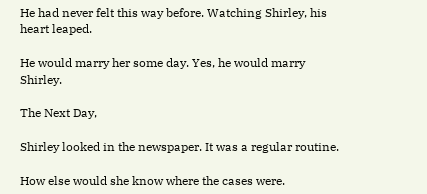He had never felt this way before. Watching Shirley, his heart leaped.

He would marry her some day. Yes, he would marry Shirley.

The Next Day,

Shirley looked in the newspaper. It was a regular routine.

How else would she know where the cases were.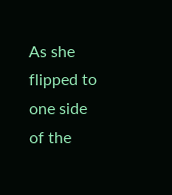As she flipped to one side of the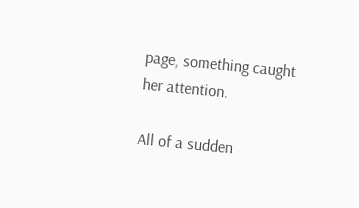page, something caught her attention.

All of a sudden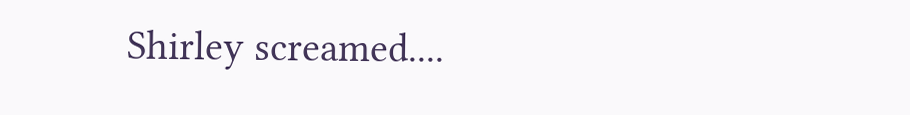Shirley screamed....